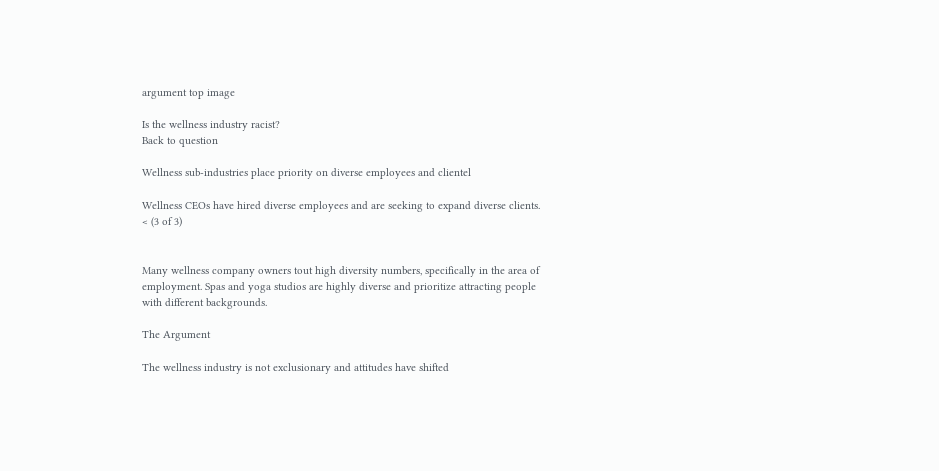argument top image

Is the wellness industry racist?
Back to question

Wellness sub-industries place priority on diverse employees and clientel

Wellness CEOs have hired diverse employees and are seeking to expand diverse clients.
< (3 of 3)


Many wellness company owners tout high diversity numbers, specifically in the area of employment. Spas and yoga studios are highly diverse and prioritize attracting people with different backgrounds.

The Argument

The wellness industry is not exclusionary and attitudes have shifted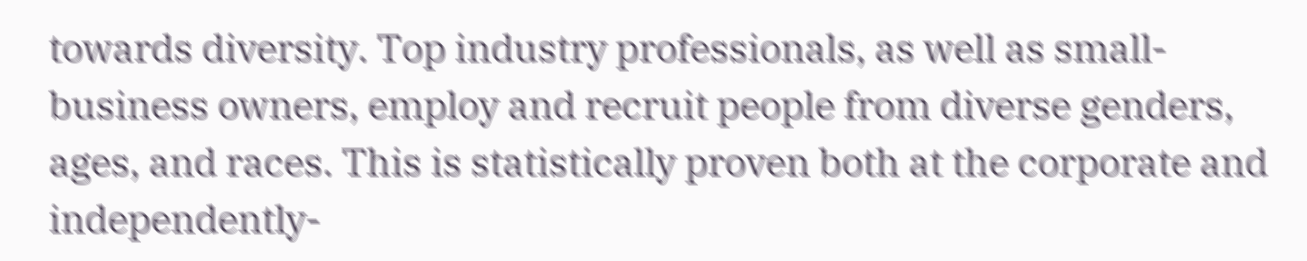towards diversity. Top industry professionals, as well as small-business owners, employ and recruit people from diverse genders, ages, and races. This is statistically proven both at the corporate and independently-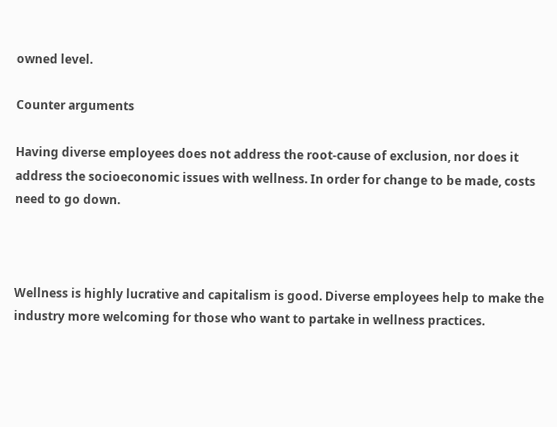owned level.

Counter arguments

Having diverse employees does not address the root-cause of exclusion, nor does it address the socioeconomic issues with wellness. In order for change to be made, costs need to go down.



Wellness is highly lucrative and capitalism is good. Diverse employees help to make the industry more welcoming for those who want to partake in wellness practices.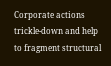Corporate actions trickle-down and help to fragment structural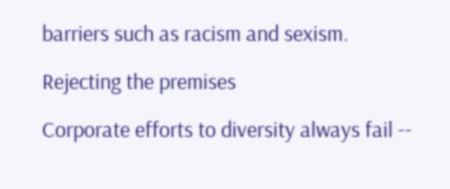barriers such as racism and sexism.

Rejecting the premises

Corporate efforts to diversity always fail --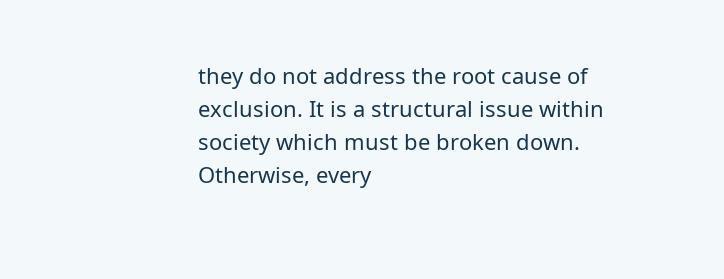they do not address the root cause of exclusion. It is a structural issue within society which must be broken down. Otherwise, every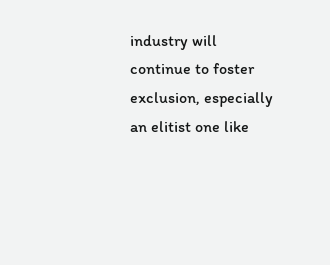industry will continue to foster exclusion, especially an elitist one like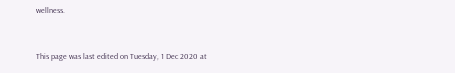wellness.


This page was last edited on Tuesday, 1 Dec 2020 at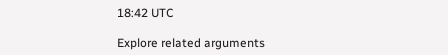18:42 UTC

Explore related arguments